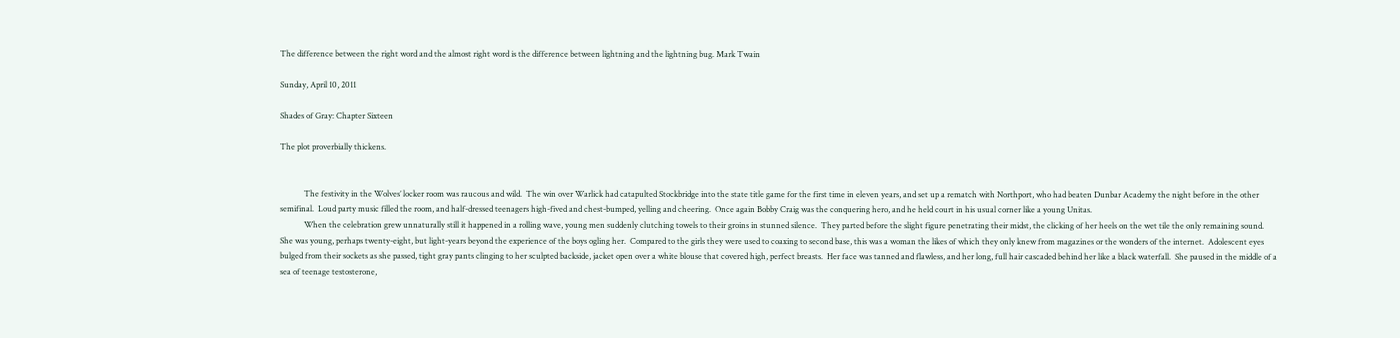The difference between the right word and the almost right word is the difference between lightning and the lightning bug. Mark Twain

Sunday, April 10, 2011

Shades of Gray: Chapter Sixteen

The plot proverbially thickens.


            The festivity in the Wolves’ locker room was raucous and wild.  The win over Warlick had catapulted Stockbridge into the state title game for the first time in eleven years, and set up a rematch with Northport, who had beaten Dunbar Academy the night before in the other semifinal.  Loud party music filled the room, and half-dressed teenagers high-fived and chest-bumped, yelling and cheering.  Once again Bobby Craig was the conquering hero, and he held court in his usual corner like a young Unitas.
            When the celebration grew unnaturally still it happened in a rolling wave, young men suddenly clutching towels to their groins in stunned silence.  They parted before the slight figure penetrating their midst, the clicking of her heels on the wet tile the only remaining sound.  She was young, perhaps twenty-eight, but light-years beyond the experience of the boys ogling her.  Compared to the girls they were used to coaxing to second base, this was a woman the likes of which they only knew from magazines or the wonders of the internet.  Adolescent eyes bulged from their sockets as she passed, tight gray pants clinging to her sculpted backside, jacket open over a white blouse that covered high, perfect breasts.  Her face was tanned and flawless, and her long, full hair cascaded behind her like a black waterfall.  She paused in the middle of a sea of teenage testosterone,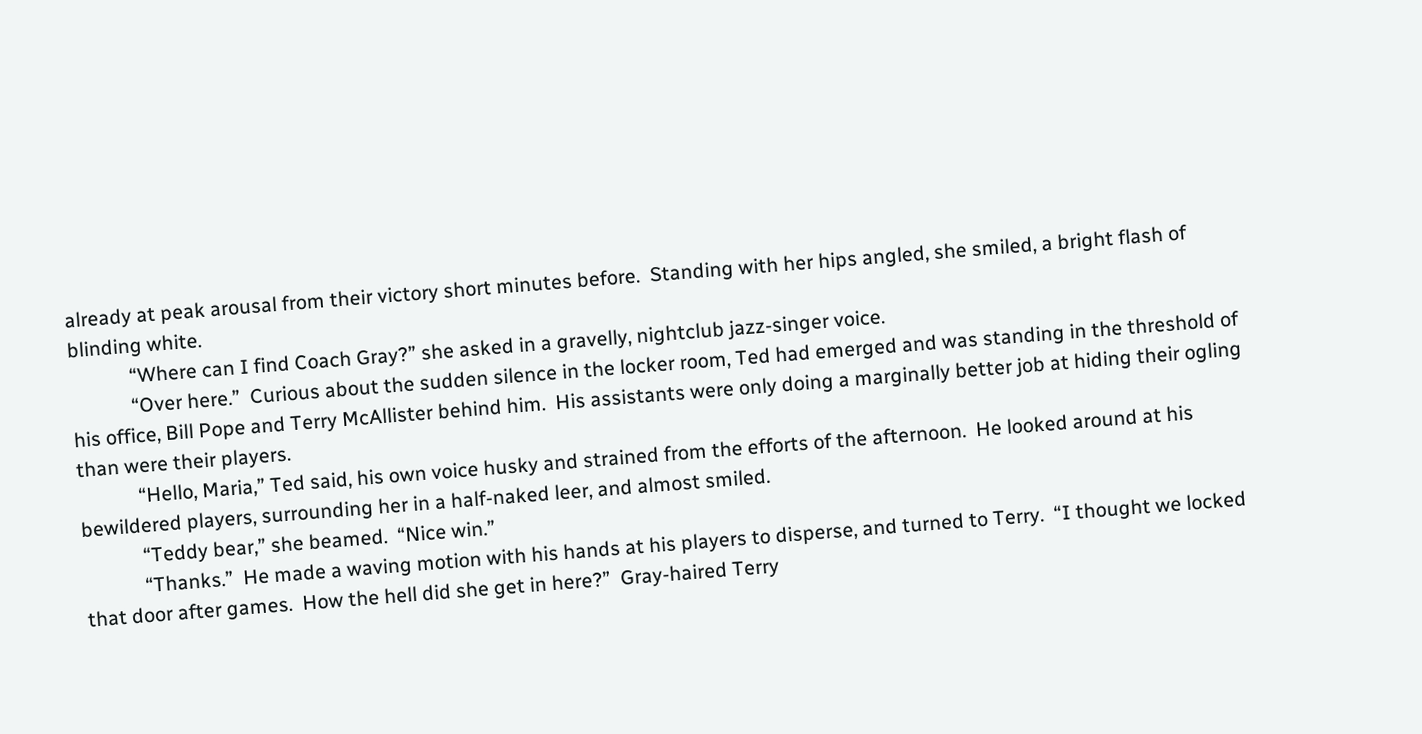already at peak arousal from their victory short minutes before.  Standing with her hips angled, she smiled, a bright flash of blinding white.
            “Where can I find Coach Gray?” she asked in a gravelly, nightclub jazz-singer voice.
            “Over here.”  Curious about the sudden silence in the locker room, Ted had emerged and was standing in the threshold of his office, Bill Pope and Terry McAllister behind him.  His assistants were only doing a marginally better job at hiding their ogling than were their players.
            “Hello, Maria,” Ted said, his own voice husky and strained from the efforts of the afternoon.  He looked around at his bewildered players, surrounding her in a half-naked leer, and almost smiled.
            “Teddy bear,” she beamed.  “Nice win.”
            “Thanks.”  He made a waving motion with his hands at his players to disperse, and turned to Terry.  “I thought we locked that door after games.  How the hell did she get in here?”  Gray-haired Terry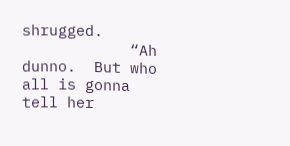shrugged.
            “Ah dunno.  But who all is gonna tell her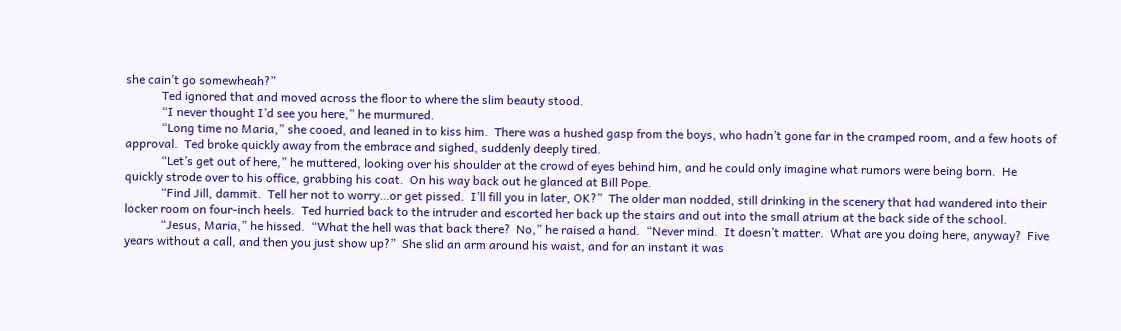she cain’t go somewheah?”
            Ted ignored that and moved across the floor to where the slim beauty stood.
            “I never thought I’d see you here,” he murmured.
            “Long time no Maria,” she cooed, and leaned in to kiss him.  There was a hushed gasp from the boys, who hadn’t gone far in the cramped room, and a few hoots of approval.  Ted broke quickly away from the embrace and sighed, suddenly deeply tired.
            “Let’s get out of here,” he muttered, looking over his shoulder at the crowd of eyes behind him, and he could only imagine what rumors were being born.  He quickly strode over to his office, grabbing his coat.  On his way back out he glanced at Bill Pope.
            “Find Jill, dammit.  Tell her not to worry…or get pissed.  I’ll fill you in later, OK?”  The older man nodded, still drinking in the scenery that had wandered into their locker room on four-inch heels.  Ted hurried back to the intruder and escorted her back up the stairs and out into the small atrium at the back side of the school.
            “Jesus, Maria,” he hissed.  “What the hell was that back there?  No,” he raised a hand.  “Never mind.  It doesn’t matter.  What are you doing here, anyway?  Five years without a call, and then you just show up?”  She slid an arm around his waist, and for an instant it was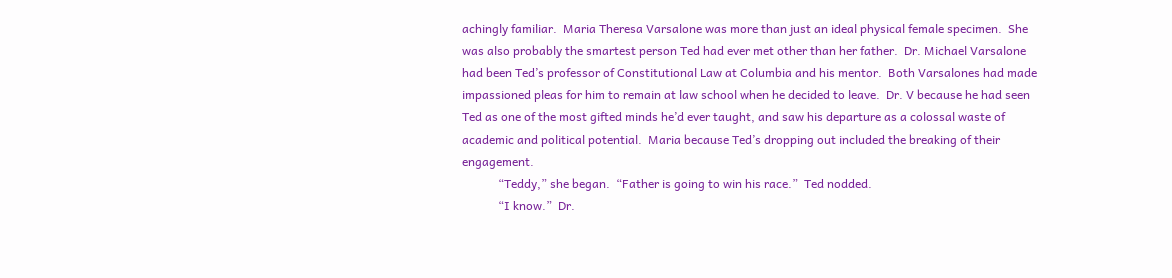achingly familiar.  Maria Theresa Varsalone was more than just an ideal physical female specimen.  She was also probably the smartest person Ted had ever met other than her father.  Dr. Michael Varsalone had been Ted’s professor of Constitutional Law at Columbia and his mentor.  Both Varsalones had made impassioned pleas for him to remain at law school when he decided to leave.  Dr. V because he had seen Ted as one of the most gifted minds he’d ever taught, and saw his departure as a colossal waste of academic and political potential.  Maria because Ted’s dropping out included the breaking of their engagement.
            “Teddy,” she began.  “Father is going to win his race.”  Ted nodded.
            “I know.”  Dr.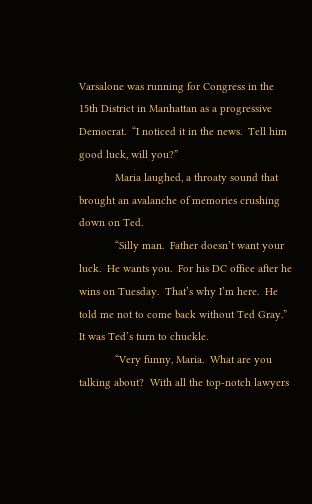Varsalone was running for Congress in the 15th District in Manhattan as a progressive Democrat.  “I noticed it in the news.  Tell him good luck, will you?”
            Maria laughed, a throaty sound that brought an avalanche of memories crushing down on Ted.
            “Silly man.  Father doesn’t want your luck.  He wants you.  For his DC office after he wins on Tuesday.  That’s why I’m here.  He told me not to come back without Ted Gray.”  It was Ted’s turn to chuckle.
            “Very funny, Maria.  What are you talking about?  With all the top-notch lawyers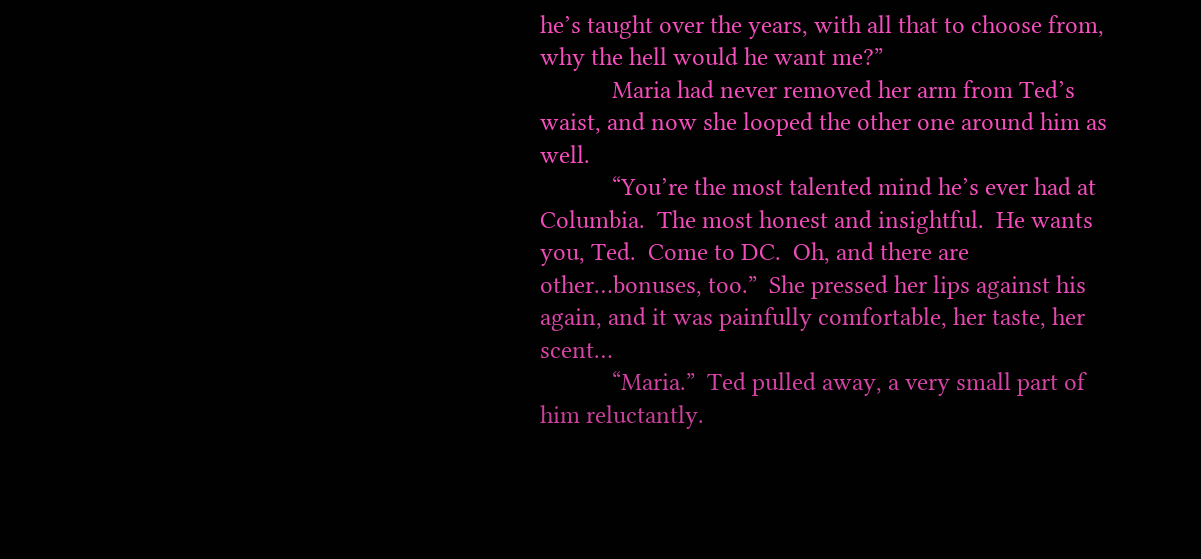he’s taught over the years, with all that to choose from, why the hell would he want me?”
            Maria had never removed her arm from Ted’s waist, and now she looped the other one around him as well.
            “You’re the most talented mind he’s ever had at Columbia.  The most honest and insightful.  He wants you, Ted.  Come to DC.  Oh, and there are other…bonuses, too.”  She pressed her lips against his again, and it was painfully comfortable, her taste, her scent…
            “Maria.”  Ted pulled away, a very small part of him reluctantly.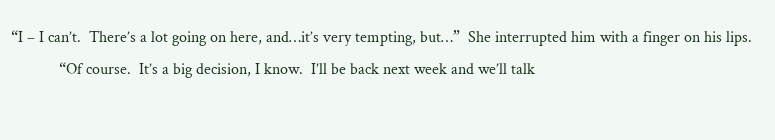“I – I can’t.  There’s a lot going on here, and…it’s very tempting, but…”  She interrupted him with a finger on his lips.
            “Of course.  It’s a big decision, I know.  I’ll be back next week and we’ll talk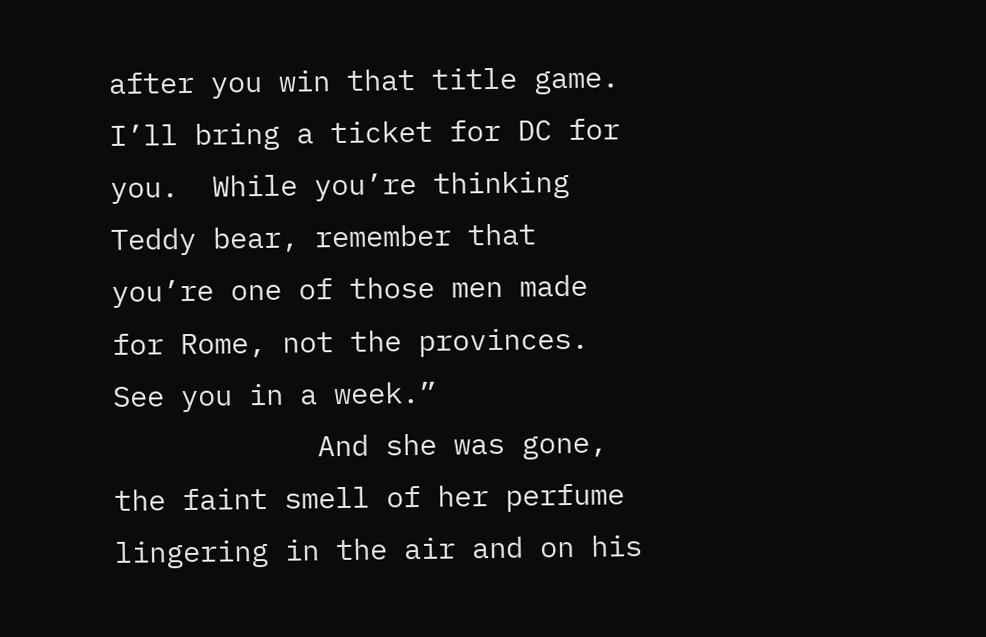after you win that title game.  I’ll bring a ticket for DC for you.  While you’re thinking Teddy bear, remember that you’re one of those men made for Rome, not the provinces.  See you in a week.”
            And she was gone, the faint smell of her perfume lingering in the air and on his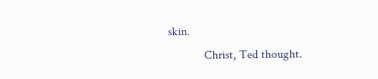skin.
            Christ, Ted thought.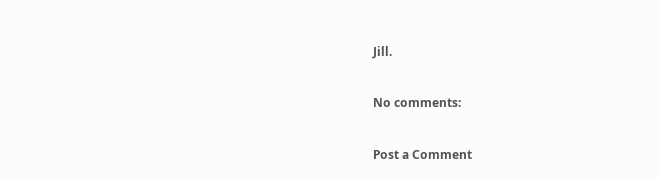Jill.

No comments:

Post a Comment